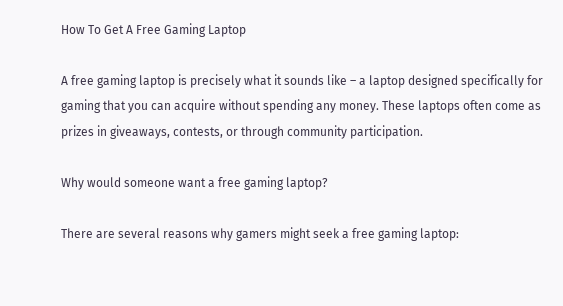How To Get A Free Gaming Laptop

A free gaming laptop is precisely what it sounds like – a laptop designed specifically for gaming that you can acquire without spending any money. These laptops often come as prizes in giveaways, contests, or through community participation.

Why would someone want a free gaming laptop?

There are several reasons why gamers might seek a free gaming laptop: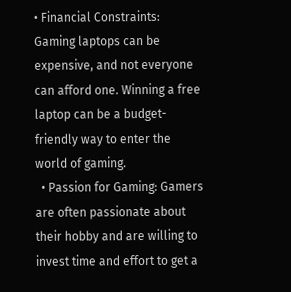• Financial Constraints: Gaming laptops can be expensive, and not everyone can afford one. Winning a free laptop can be a budget-friendly way to enter the world of gaming.
  • Passion for Gaming: Gamers are often passionate about their hobby and are willing to invest time and effort to get a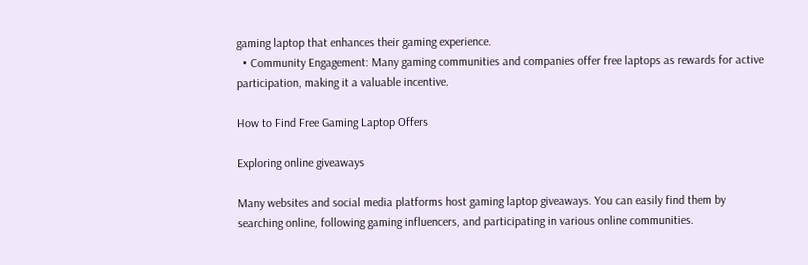gaming laptop that enhances their gaming experience.
  • Community Engagement: Many gaming communities and companies offer free laptops as rewards for active participation, making it a valuable incentive.

How to Find Free Gaming Laptop Offers

Exploring online giveaways

Many websites and social media platforms host gaming laptop giveaways. You can easily find them by searching online, following gaming influencers, and participating in various online communities.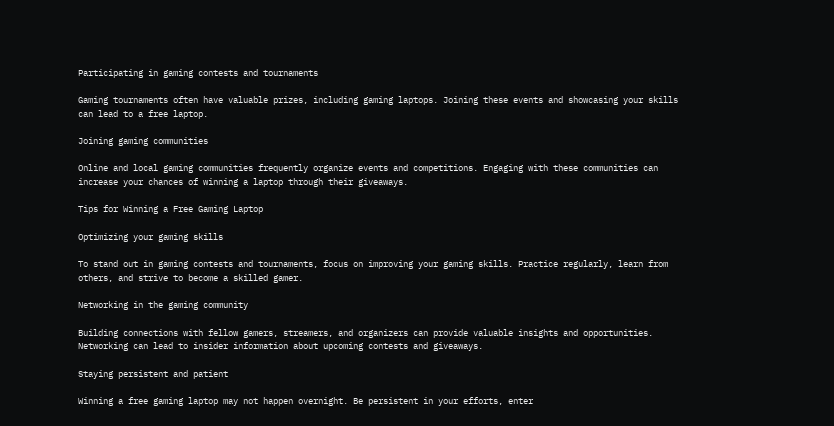Participating in gaming contests and tournaments

Gaming tournaments often have valuable prizes, including gaming laptops. Joining these events and showcasing your skills can lead to a free laptop.

Joining gaming communities

Online and local gaming communities frequently organize events and competitions. Engaging with these communities can increase your chances of winning a laptop through their giveaways.

Tips for Winning a Free Gaming Laptop

Optimizing your gaming skills

To stand out in gaming contests and tournaments, focus on improving your gaming skills. Practice regularly, learn from others, and strive to become a skilled gamer.

Networking in the gaming community

Building connections with fellow gamers, streamers, and organizers can provide valuable insights and opportunities. Networking can lead to insider information about upcoming contests and giveaways.

Staying persistent and patient

Winning a free gaming laptop may not happen overnight. Be persistent in your efforts, enter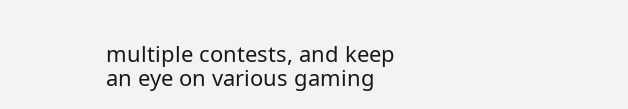multiple contests, and keep an eye on various gaming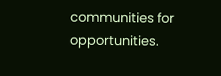communities for opportunities.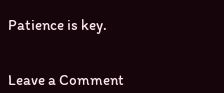Patience is key.


Leave a Comment